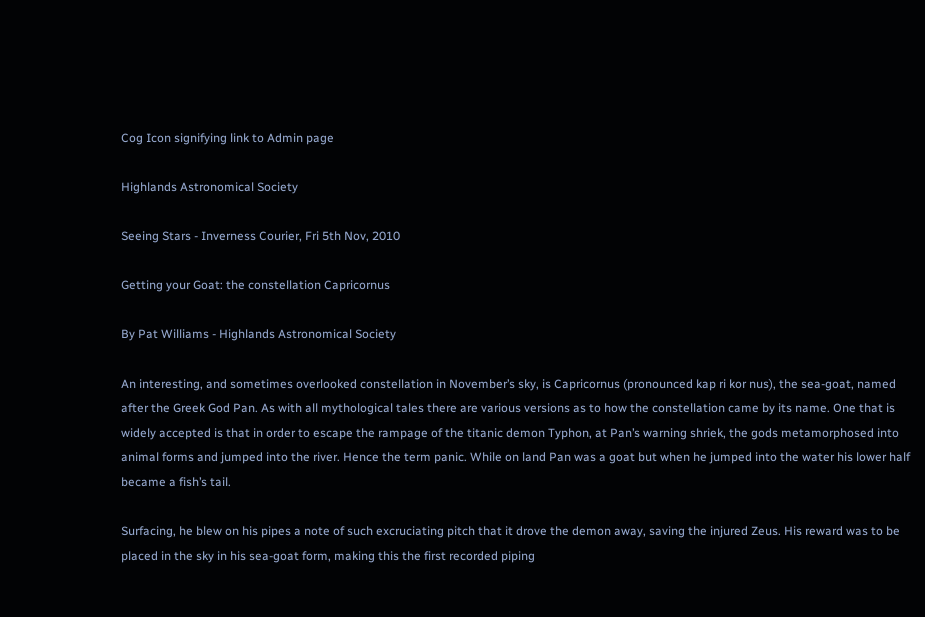Cog Icon signifying link to Admin page

Highlands Astronomical Society

Seeing Stars - Inverness Courier, Fri 5th Nov, 2010

Getting your Goat: the constellation Capricornus

By Pat Williams - Highlands Astronomical Society

An interesting, and sometimes overlooked constellation in November’s sky, is Capricornus (pronounced kap ri kor nus), the sea-goat, named after the Greek God Pan. As with all mythological tales there are various versions as to how the constellation came by its name. One that is widely accepted is that in order to escape the rampage of the titanic demon Typhon, at Pan’s warning shriek, the gods metamorphosed into animal forms and jumped into the river. Hence the term panic. While on land Pan was a goat but when he jumped into the water his lower half became a fish’s tail.

Surfacing, he blew on his pipes a note of such excruciating pitch that it drove the demon away, saving the injured Zeus. His reward was to be placed in the sky in his sea-goat form, making this the first recorded piping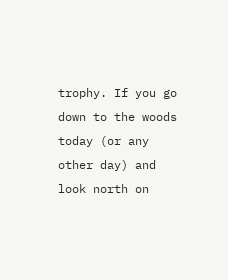trophy. If you go down to the woods today (or any other day) and look north on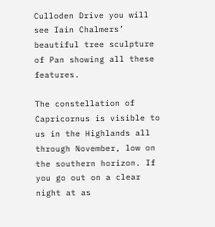Culloden Drive you will see Iain Chalmers’ beautiful tree sculpture of Pan showing all these features.

The constellation of Capricornus is visible to us in the Highlands all through November, low on the southern horizon. If you go out on a clear night at as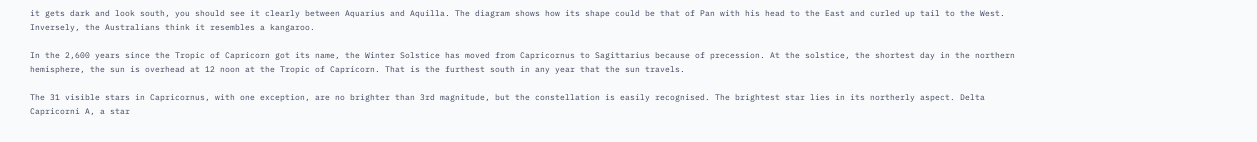it gets dark and look south, you should see it clearly between Aquarius and Aquilla. The diagram shows how its shape could be that of Pan with his head to the East and curled up tail to the West. Inversely, the Australians think it resembles a kangaroo.

In the 2,600 years since the Tropic of Capricorn got its name, the Winter Solstice has moved from Capricornus to Sagittarius because of precession. At the solstice, the shortest day in the northern hemisphere, the sun is overhead at 12 noon at the Tropic of Capricorn. That is the furthest south in any year that the sun travels.

The 31 visible stars in Capricornus, with one exception, are no brighter than 3rd magnitude, but the constellation is easily recognised. The brightest star lies in its northerly aspect. Delta Capricorni A, a star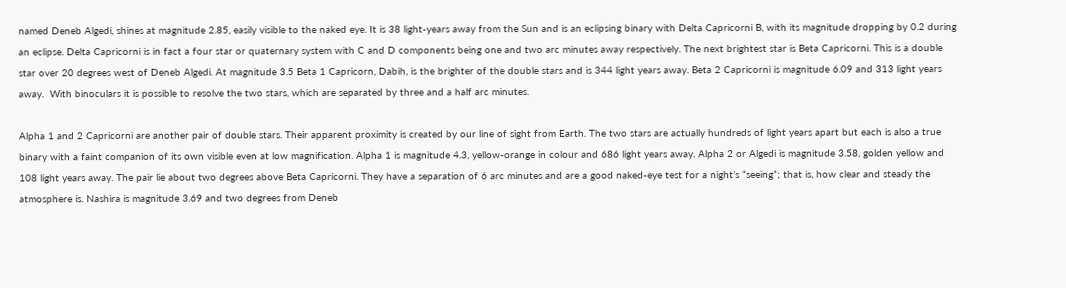named Deneb Algedi, shines at magnitude 2.85, easily visible to the naked eye. It is 38 light-years away from the Sun and is an eclipsing binary with Delta Capricorni B, with its magnitude dropping by 0.2 during an eclipse. Delta Capricorni is in fact a four star or quaternary system with C and D components being one and two arc minutes away respectively. The next brightest star is Beta Capricorni. This is a double star over 20 degrees west of Deneb Algedi. At magnitude 3.5 Beta 1 Capricorn, Dabih, is the brighter of the double stars and is 344 light years away. Beta 2 Capricorni is magnitude 6.09 and 313 light years away.  With binoculars it is possible to resolve the two stars, which are separated by three and a half arc minutes.

Alpha 1 and 2 Capricorni are another pair of double stars. Their apparent proximity is created by our line of sight from Earth. The two stars are actually hundreds of light years apart but each is also a true binary with a faint companion of its own visible even at low magnification. Alpha 1 is magnitude 4.3, yellow-orange in colour and 686 light years away. Alpha 2 or Algedi is magnitude 3.58, golden yellow and 108 light years away. The pair lie about two degrees above Beta Capricorni. They have a separation of 6 arc minutes and are a good naked-eye test for a night’s “seeing”; that is, how clear and steady the atmosphere is. Nashira is magnitude 3.69 and two degrees from Deneb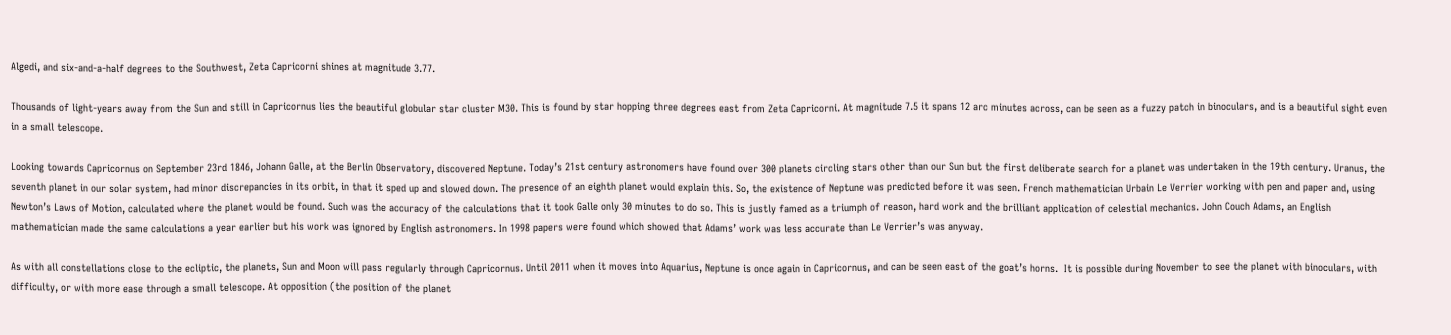Algedi, and six-and-a-half degrees to the Southwest, Zeta Capricorni shines at magnitude 3.77.

Thousands of light-years away from the Sun and still in Capricornus lies the beautiful globular star cluster M30. This is found by star hopping three degrees east from Zeta Capricorni. At magnitude 7.5 it spans 12 arc minutes across, can be seen as a fuzzy patch in binoculars, and is a beautiful sight even in a small telescope.

Looking towards Capricornus on September 23rd 1846, Johann Galle, at the Berlin Observatory, discovered Neptune. Today’s 21st century astronomers have found over 300 planets circling stars other than our Sun but the first deliberate search for a planet was undertaken in the 19th century. Uranus, the seventh planet in our solar system, had minor discrepancies in its orbit, in that it sped up and slowed down. The presence of an eighth planet would explain this. So, the existence of Neptune was predicted before it was seen. French mathematician Urbain Le Verrier working with pen and paper and, using Newton’s Laws of Motion, calculated where the planet would be found. Such was the accuracy of the calculations that it took Galle only 30 minutes to do so. This is justly famed as a triumph of reason, hard work and the brilliant application of celestial mechanics. John Couch Adams, an English mathematician made the same calculations a year earlier but his work was ignored by English astronomers. In 1998 papers were found which showed that Adams’ work was less accurate than Le Verrier’s was anyway.

As with all constellations close to the ecliptic, the planets, Sun and Moon will pass regularly through Capricornus. Until 2011 when it moves into Aquarius, Neptune is once again in Capricornus, and can be seen east of the goat’s horns.  It is possible during November to see the planet with binoculars, with difficulty, or with more ease through a small telescope. At opposition (the position of the planet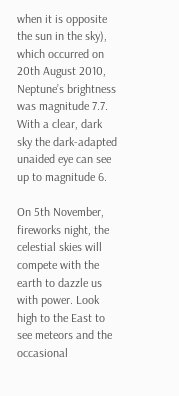when it is opposite the sun in the sky), which occurred on 20th August 2010, Neptune’s brightness was magnitude 7.7. With a clear, dark sky the dark-adapted unaided eye can see up to magnitude 6.

On 5th November, fireworks night, the celestial skies will compete with the earth to dazzle us with power. Look high to the East to see meteors and the occasional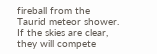fireball from the Taurid meteor shower. If the skies are clear, they will compete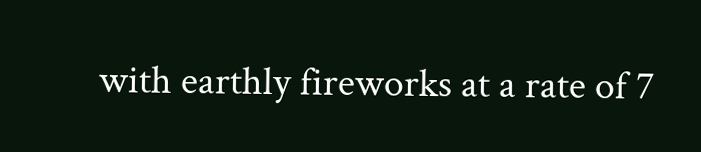with earthly fireworks at a rate of 7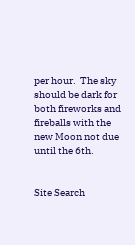per hour.  The sky should be dark for both fireworks and fireballs with the new Moon not due until the 6th.


Site Search